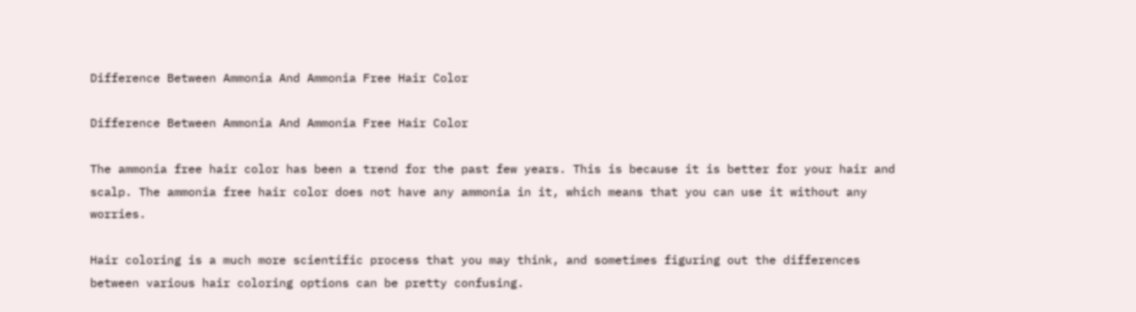Difference Between Ammonia And Ammonia Free Hair Color

Difference Between Ammonia And Ammonia Free Hair Color

The ammonia free hair color has been a trend for the past few years. This is because it is better for your hair and scalp. The ammonia free hair color does not have any ammonia in it, which means that you can use it without any worries.

Hair coloring is a much more scientific process that you may think, and sometimes figuring out the differences between various hair coloring options can be pretty confusing.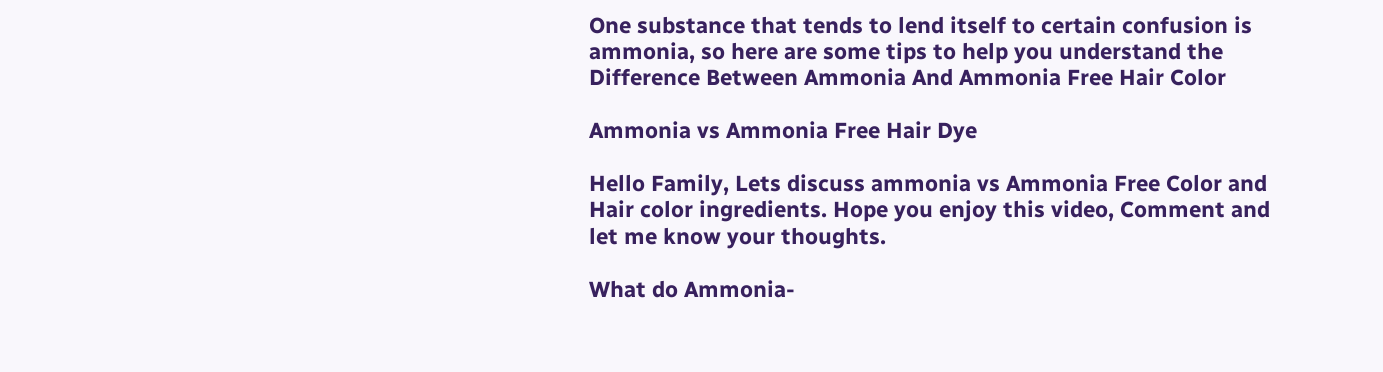One substance that tends to lend itself to certain confusion is ammonia, so here are some tips to help you understand the Difference Between Ammonia And Ammonia Free Hair Color

Ammonia vs Ammonia Free Hair Dye

Hello Family, Lets discuss ammonia vs Ammonia Free Color and Hair color ingredients. Hope you enjoy this video, Comment and let me know your thoughts.

What do Ammonia-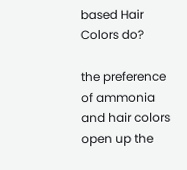based Hair Colors do?

the preference of ammonia and hair colors open up the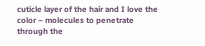cuticle layer of the hair and I love the color – molecules to penetrate through the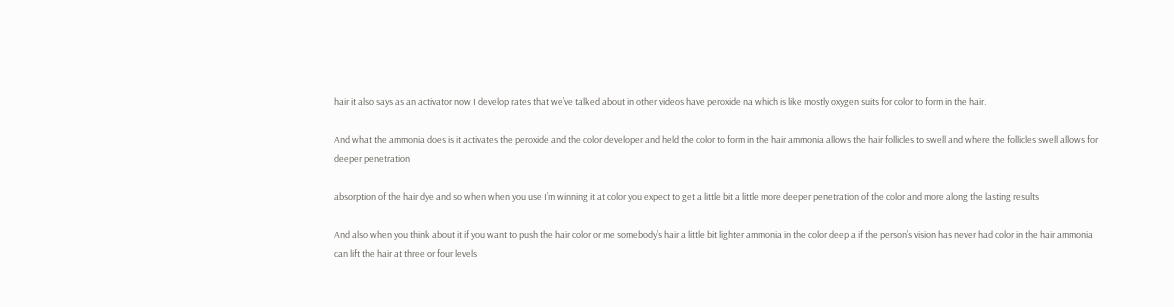hair it also says as an activator now I develop rates that we’ve talked about in other videos have peroxide na which is like mostly oxygen suits for color to form in the hair.

And what the ammonia does is it activates the peroxide and the color developer and held the color to form in the hair ammonia allows the hair follicles to swell and where the follicles swell allows for deeper penetration

absorption of the hair dye and so when when you use I’m winning it at color you expect to get a little bit a little more deeper penetration of the color and more along the lasting results

And also when you think about it if you want to push the hair color or me somebody’s hair a little bit lighter ammonia in the color deep a if the person’s vision has never had color in the hair ammonia can lift the hair at three or four levels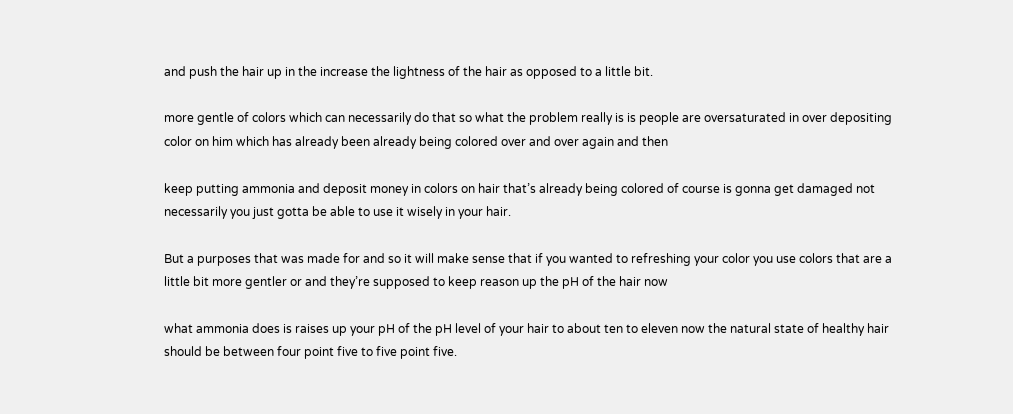and push the hair up in the increase the lightness of the hair as opposed to a little bit.

more gentle of colors which can necessarily do that so what the problem really is is people are oversaturated in over depositing color on him which has already been already being colored over and over again and then

keep putting ammonia and deposit money in colors on hair that’s already being colored of course is gonna get damaged not necessarily you just gotta be able to use it wisely in your hair.

But a purposes that was made for and so it will make sense that if you wanted to refreshing your color you use colors that are a little bit more gentler or and they’re supposed to keep reason up the pH of the hair now

what ammonia does is raises up your pH of the pH level of your hair to about ten to eleven now the natural state of healthy hair should be between four point five to five point five.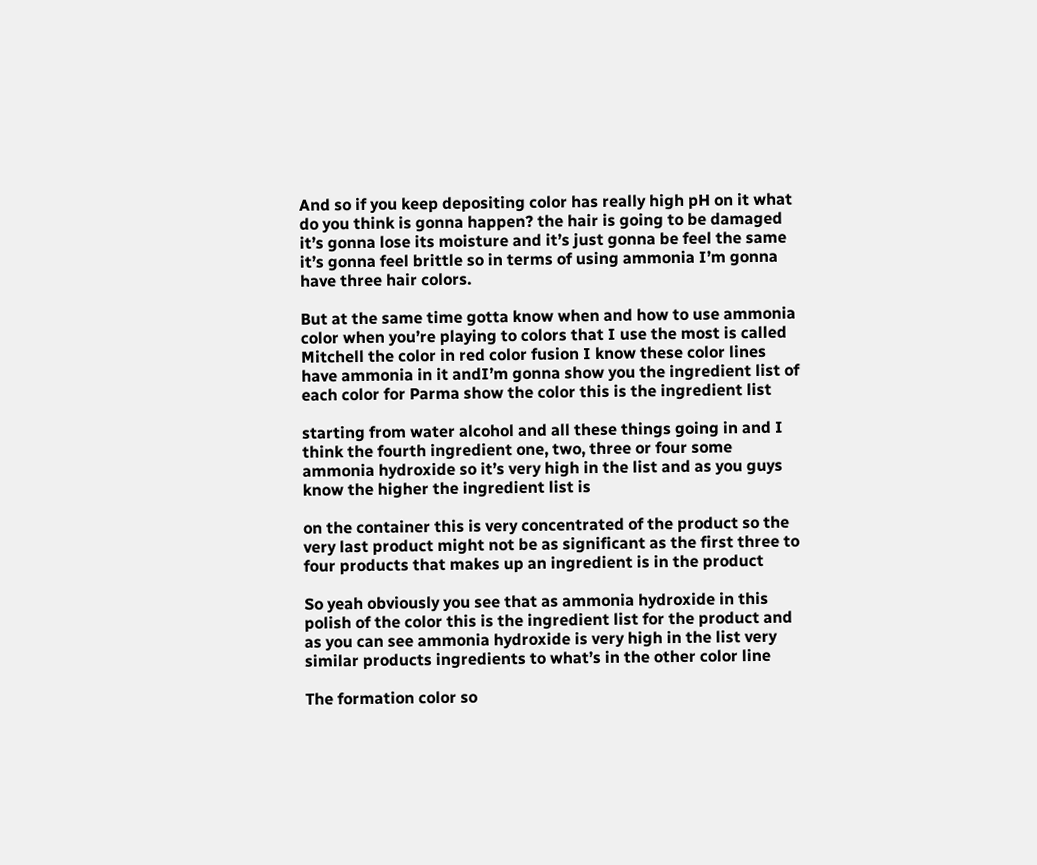And so if you keep depositing color has really high pH on it what do you think is gonna happen? the hair is going to be damaged it’s gonna lose its moisture and it’s just gonna be feel the same it’s gonna feel brittle so in terms of using ammonia I’m gonna have three hair colors.

But at the same time gotta know when and how to use ammonia color when you’re playing to colors that I use the most is called Mitchell the color in red color fusion I know these color lines have ammonia in it andI’m gonna show you the ingredient list of each color for Parma show the color this is the ingredient list

starting from water alcohol and all these things going in and I think the fourth ingredient one, two, three or four some ammonia hydroxide so it’s very high in the list and as you guys know the higher the ingredient list is

on the container this is very concentrated of the product so the very last product might not be as significant as the first three to four products that makes up an ingredient is in the product

So yeah obviously you see that as ammonia hydroxide in this polish of the color this is the ingredient list for the product and as you can see ammonia hydroxide is very high in the list very similar products ingredients to what’s in the other color line

The formation color so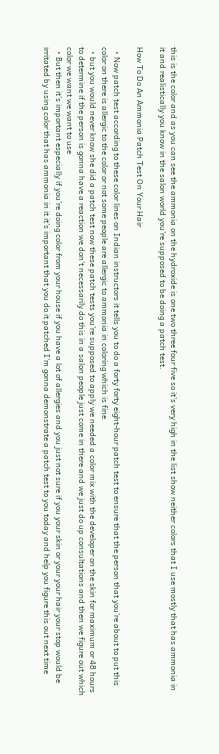this is the color and as you can see the ammonia on the hydroxide is one two three four five so it’s very high in the list show neither colors that I use mostly that has ammonia in it and realistically you know in the salon world you’re supposed to be doing a patch test.

How To Do An Ammonia Patch Test On Your Hair

  • Now patch test according to these color lines on Indian instructors it tells you to do a forty forty eight-hour patch test to ensure that the person that you’re about to put this color on there is allergic to the color or not some people are allergic to ammonia in coloring which is fine
  • but you would never know she did a patch test now these patch tests you’re supposed to apply we needed a color mix with the developer on the skin for maximum or 48 hours to determine if the person is gonna have a reaction we don’t necessarily do this in a salon people just come in there and we just do up consultations and then we figure out which color we want we want to use
  • But then it’s important especially if you’re doing color from your house if you have a lot of allergies and you just not sure if you your skin or your your hair your stop would be irritated by using color that has ammonia in it it’s important that you do it patched I’m gonna demonstrate a patch test to you today and help you figure this out next time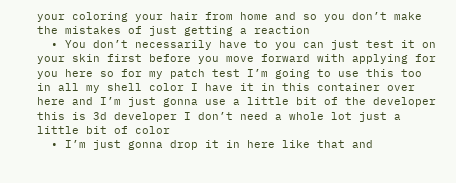your coloring your hair from home and so you don’t make the mistakes of just getting a reaction
  • You don’t necessarily have to you can just test it on your skin first before you move forward with applying for you here so for my patch test I’m going to use this too in all my shell color I have it in this container over here and I’m just gonna use a little bit of the developer this is 3d developer I don’t need a whole lot just a little bit of color
  • I’m just gonna drop it in here like that and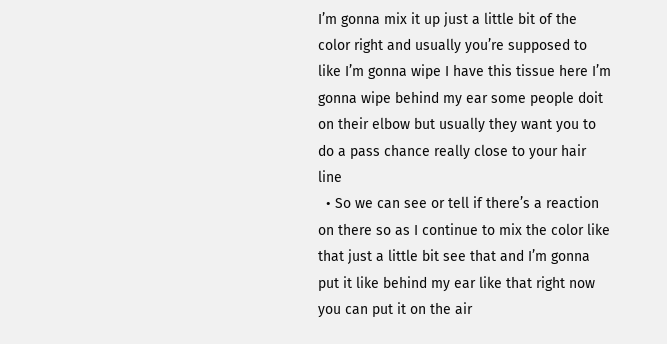I’m gonna mix it up just a little bit of the color right and usually you’re supposed to like I’m gonna wipe I have this tissue here I’m gonna wipe behind my ear some people doit on their elbow but usually they want you to do a pass chance really close to your hair line
  • So we can see or tell if there’s a reaction on there so as I continue to mix the color like that just a little bit see that and I’m gonna put it like behind my ear like that right now you can put it on the air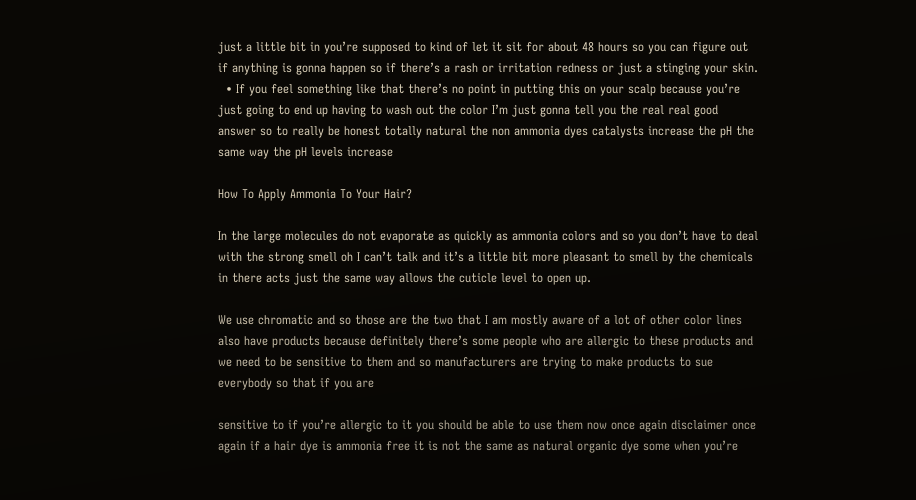just a little bit in you’re supposed to kind of let it sit for about 48 hours so you can figure out if anything is gonna happen so if there’s a rash or irritation redness or just a stinging your skin.
  • If you feel something like that there’s no point in putting this on your scalp because you’re just going to end up having to wash out the color I’m just gonna tell you the real real good answer so to really be honest totally natural the non ammonia dyes catalysts increase the pH the same way the pH levels increase

How To Apply Ammonia To Your Hair?

In the large molecules do not evaporate as quickly as ammonia colors and so you don’t have to deal with the strong smell oh I can’t talk and it’s a little bit more pleasant to smell by the chemicals in there acts just the same way allows the cuticle level to open up.

We use chromatic and so those are the two that I am mostly aware of a lot of other color lines also have products because definitely there’s some people who are allergic to these products and we need to be sensitive to them and so manufacturers are trying to make products to sue everybody so that if you are

sensitive to if you’re allergic to it you should be able to use them now once again disclaimer once again if a hair dye is ammonia free it is not the same as natural organic dye some when you’re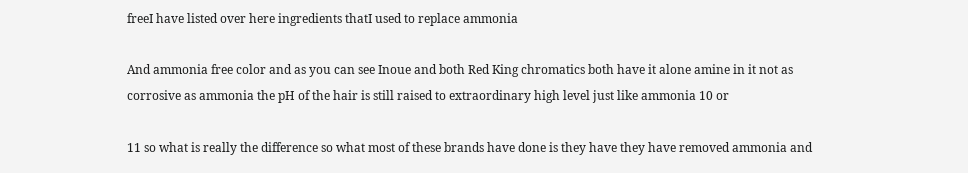freeI have listed over here ingredients thatI used to replace ammonia

And ammonia free color and as you can see Inoue and both Red King chromatics both have it alone amine in it not as corrosive as ammonia the pH of the hair is still raised to extraordinary high level just like ammonia 10 or

11 so what is really the difference so what most of these brands have done is they have they have removed ammonia and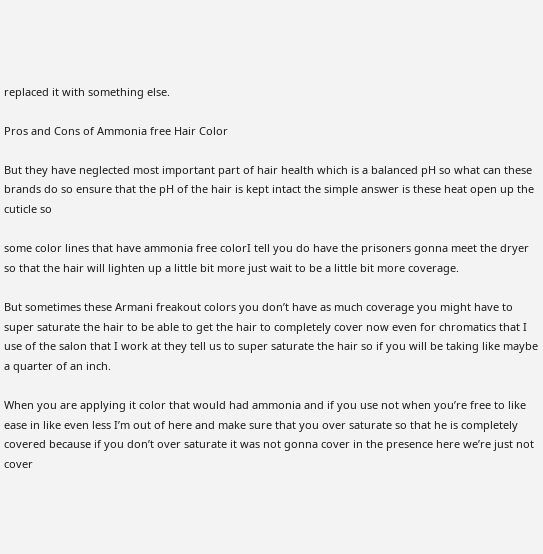replaced it with something else.

Pros and Cons of Ammonia free Hair Color

But they have neglected most important part of hair health which is a balanced pH so what can these brands do so ensure that the pH of the hair is kept intact the simple answer is these heat open up the cuticle so

some color lines that have ammonia free colorI tell you do have the prisoners gonna meet the dryer so that the hair will lighten up a little bit more just wait to be a little bit more coverage.

But sometimes these Armani freakout colors you don’t have as much coverage you might have to super saturate the hair to be able to get the hair to completely cover now even for chromatics that I use of the salon that I work at they tell us to super saturate the hair so if you will be taking like maybe a quarter of an inch.

When you are applying it color that would had ammonia and if you use not when you’re free to like ease in like even less I’m out of here and make sure that you over saturate so that he is completely covered because if you don’t over saturate it was not gonna cover in the presence here we’re just not cover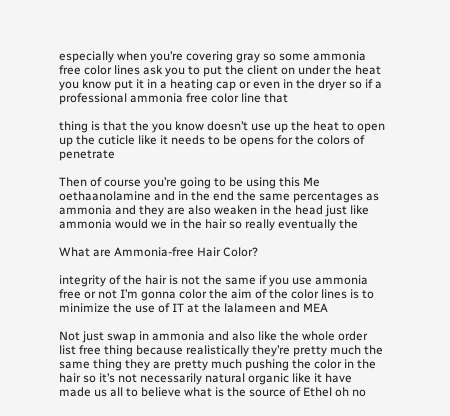especially when you’re covering gray so some ammonia free color lines ask you to put the client on under the heat you know put it in a heating cap or even in the dryer so if a professional ammonia free color line that

thing is that the you know doesn’t use up the heat to open up the cuticle like it needs to be opens for the colors of penetrate

Then of course you’re going to be using this Me oethaanolamine and in the end the same percentages as ammonia and they are also weaken in the head just like ammonia would we in the hair so really eventually the

What are Ammonia-free Hair Color?

integrity of the hair is not the same if you use ammonia free or not I’m gonna color the aim of the color lines is to minimize the use of IT at the lalameen and MEA

Not just swap in ammonia and also like the whole order list free thing because realistically they’re pretty much the same thing they are pretty much pushing the color in the hair so it’s not necessarily natural organic like it have made us all to believe what is the source of Ethel oh no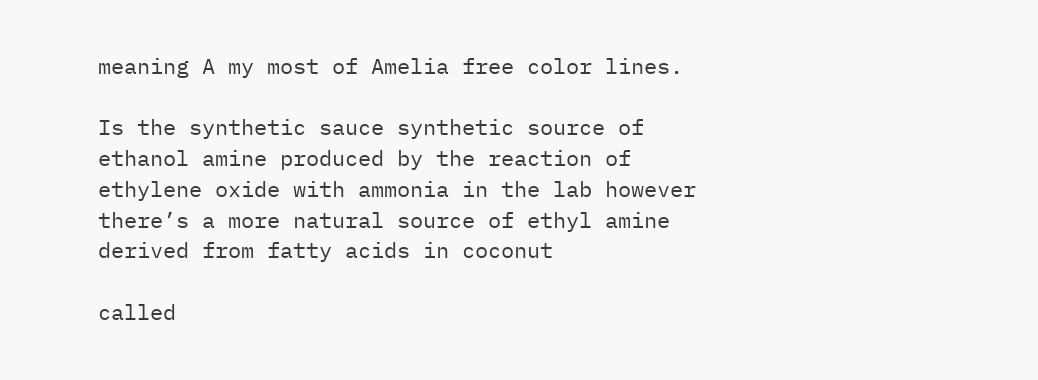meaning A my most of Amelia free color lines.

Is the synthetic sauce synthetic source of ethanol amine produced by the reaction of ethylene oxide with ammonia in the lab however there’s a more natural source of ethyl amine derived from fatty acids in coconut

called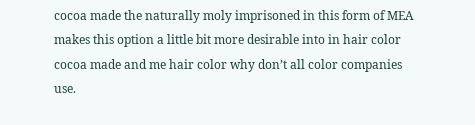cocoa made the naturally moly imprisoned in this form of MEA makes this option a little bit more desirable into in hair color cocoa made and me hair color why don’t all color companies use.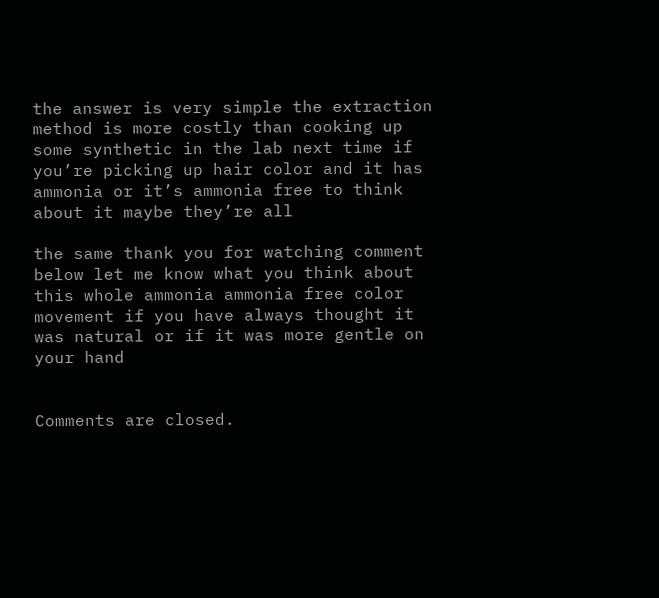the answer is very simple the extraction method is more costly than cooking up some synthetic in the lab next time if you’re picking up hair color and it has ammonia or it’s ammonia free to think about it maybe they’re all

the same thank you for watching comment below let me know what you think about this whole ammonia ammonia free color movement if you have always thought it was natural or if it was more gentle on your hand


Comments are closed.